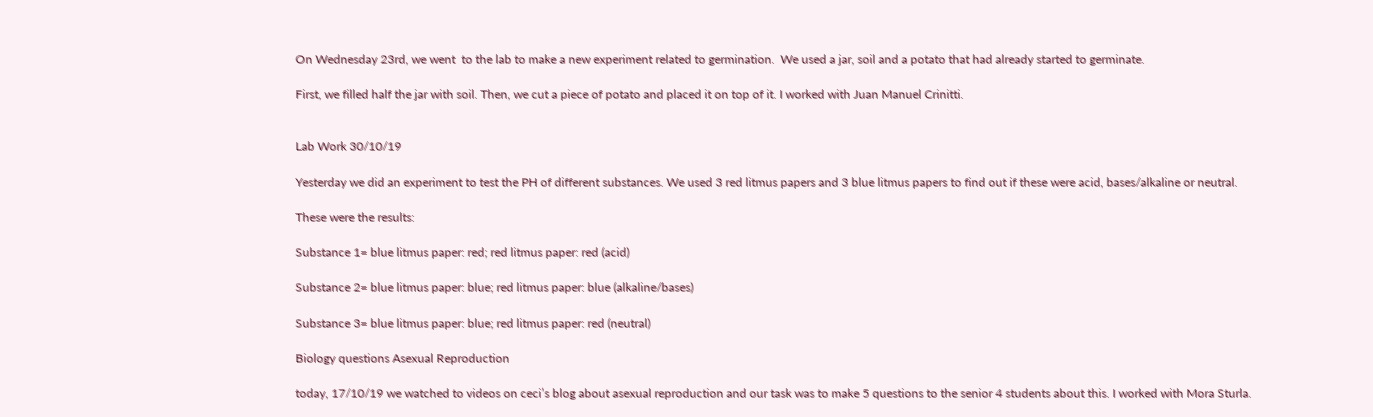On Wednesday 23rd, we went  to the lab to make a new experiment related to germination.  We used a jar, soil and a potato that had already started to germinate.

First, we filled half the jar with soil. Then, we cut a piece of potato and placed it on top of it. I worked with Juan Manuel Crinitti.


Lab Work 30/10/19

Yesterday we did an experiment to test the PH of different substances. We used 3 red litmus papers and 3 blue litmus papers to find out if these were acid, bases/alkaline or neutral.

These were the results:

Substance 1= blue litmus paper: red; red litmus paper: red (acid)

Substance 2= blue litmus paper: blue; red litmus paper: blue (alkaline/bases)

Substance 3= blue litmus paper: blue; red litmus paper: red (neutral)

Biology questions Asexual Reproduction

today, 17/10/19 we watched to videos on ceci’s blog about asexual reproduction and our task was to make 5 questions to the senior 4 students about this. I worked with Mora Sturla.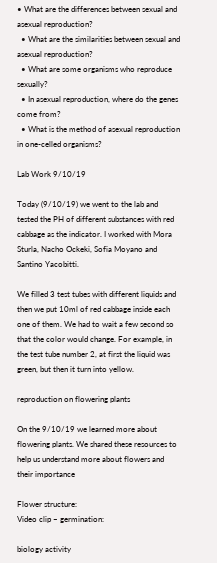• What are the differences between sexual and asexual reproduction?
  • What are the similarities between sexual and asexual reproduction?
  • What are some organisms who reproduce sexually?
  • In asexual reproduction, where do the genes come from?
  • What is the method of asexual reproduction in one-celled organisms?

Lab Work 9/10/19

Today (9/10/19) we went to the lab and tested the PH of different substances with red cabbage as the indicator. I worked with Mora Sturla, Nacho Ockeki, Sofia Moyano and Santino Yacobitti.

We filled 3 test tubes with different liquids and then we put 10ml of red cabbage inside each one of them. We had to wait a few second so that the color would change. For example, in the test tube number 2, at first the liquid was green, but then it turn into yellow.

reproduction on flowering plants

On the 9/10/19 we learned more about flowering plants. We shared these resources to help us understand more about flowers and their importance

Flower structure:
Video clip – germination:

biology activity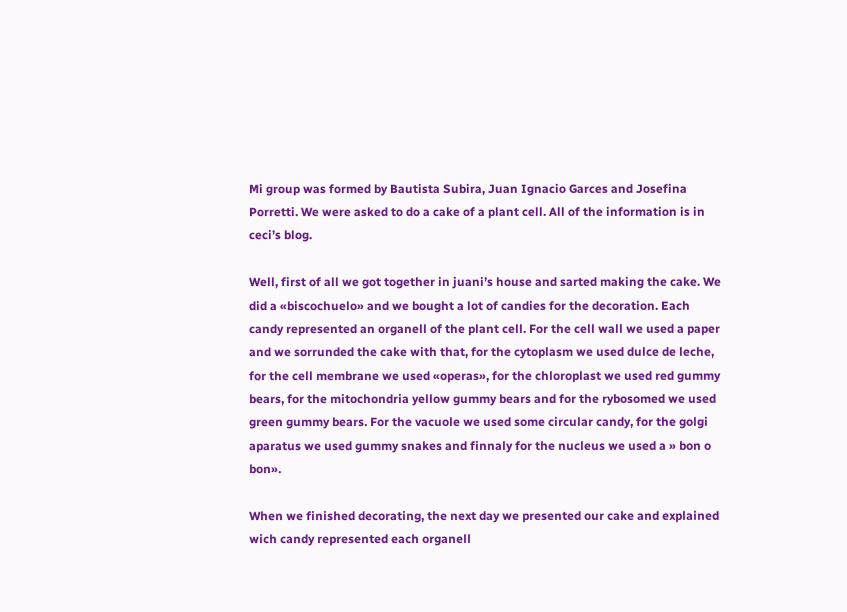Mi group was formed by Bautista Subira, Juan Ignacio Garces and Josefina Porretti. We were asked to do a cake of a plant cell. All of the information is in ceci’s blog.

Well, first of all we got together in juani’s house and sarted making the cake. We did a «biscochuelo» and we bought a lot of candies for the decoration. Each candy represented an organell of the plant cell. For the cell wall we used a paper and we sorrunded the cake with that, for the cytoplasm we used dulce de leche, for the cell membrane we used «operas», for the chloroplast we used red gummy bears, for the mitochondria yellow gummy bears and for the rybosomed we used green gummy bears. For the vacuole we used some circular candy, for the golgi aparatus we used gummy snakes and finnaly for the nucleus we used a » bon o bon».

When we finished decorating, the next day we presented our cake and explained wich candy represented each organell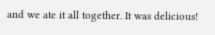and we ate it all together. It was delicious!